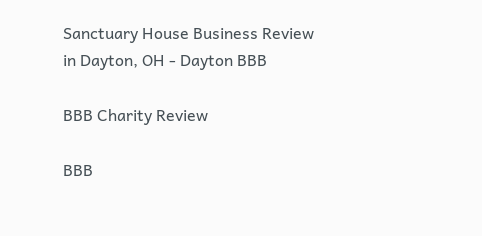Sanctuary House Business Review in Dayton, OH - Dayton BBB

BBB Charity Review

BBB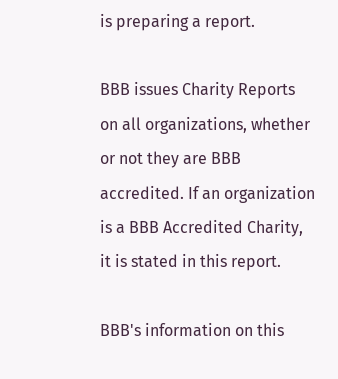is preparing a report.

BBB issues Charity Reports on all organizations, whether or not they are BBB accredited. If an organization is a BBB Accredited Charity, it is stated in this report.

BBB's information on this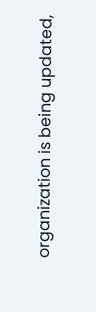organization is being updated,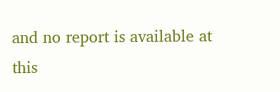and no report is available at this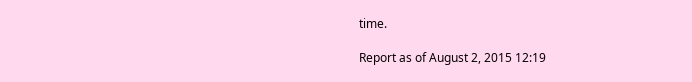time.

Report as of August 2, 2015 12:19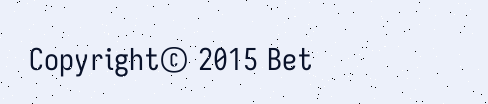Copyright© 2015 Bet